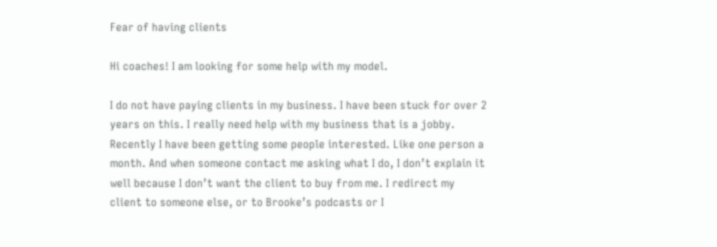Fear of having clients

Hi coaches! I am looking for some help with my model.

I do not have paying clients in my business. I have been stuck for over 2 years on this. I really need help with my business that is a jobby. Recently I have been getting some people interested. Like one person a month. And when someone contact me asking what I do, I don’t explain it well because I don’t want the client to buy from me. I redirect my client to someone else, or to Brooke’s podcasts or I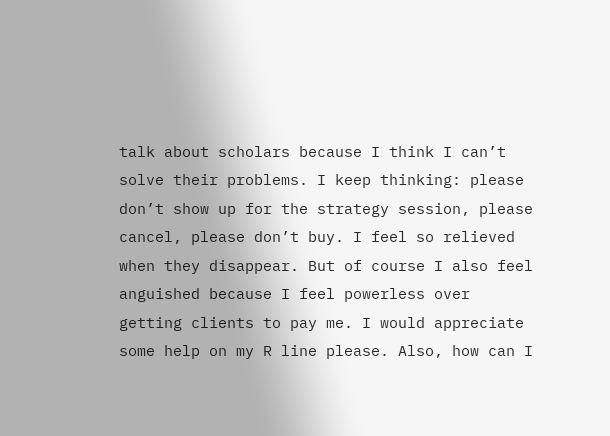talk about scholars because I think I can’t solve their problems. I keep thinking: please don’t show up for the strategy session, please cancel, please don’t buy. I feel so relieved when they disappear. But of course I also feel anguished because I feel powerless over getting clients to pay me. I would appreciate some help on my R line please. Also, how can I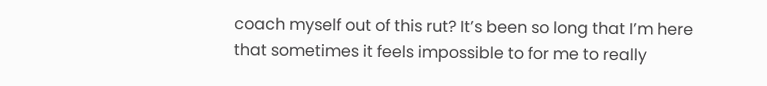coach myself out of this rut? It’s been so long that I’m here that sometimes it feels impossible to for me to really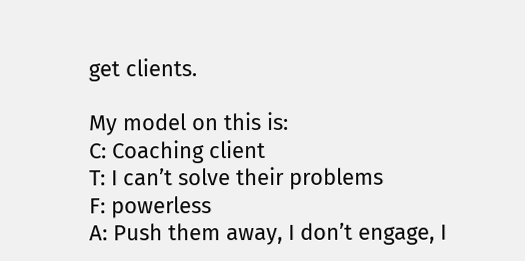get clients.

My model on this is:
C: Coaching client
T: I can’t solve their problems
F: powerless
A: Push them away, I don’t engage, I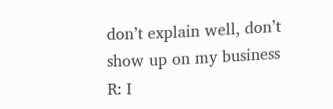don’t explain well, don’t show up on my business
R: I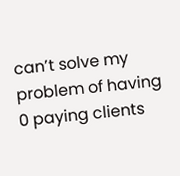can’t solve my problem of having 0 paying clients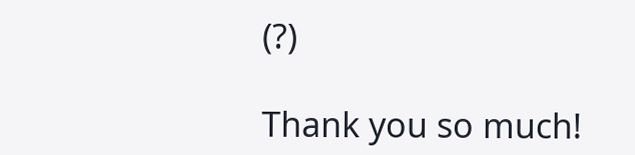(?)

Thank you so much!